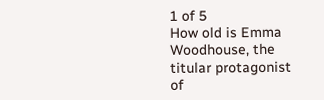1 of 5
How old is Emma Woodhouse, the titular protagonist of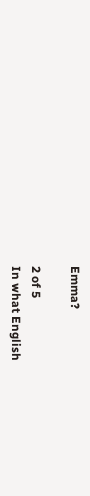Emma?

2 of 5
In what English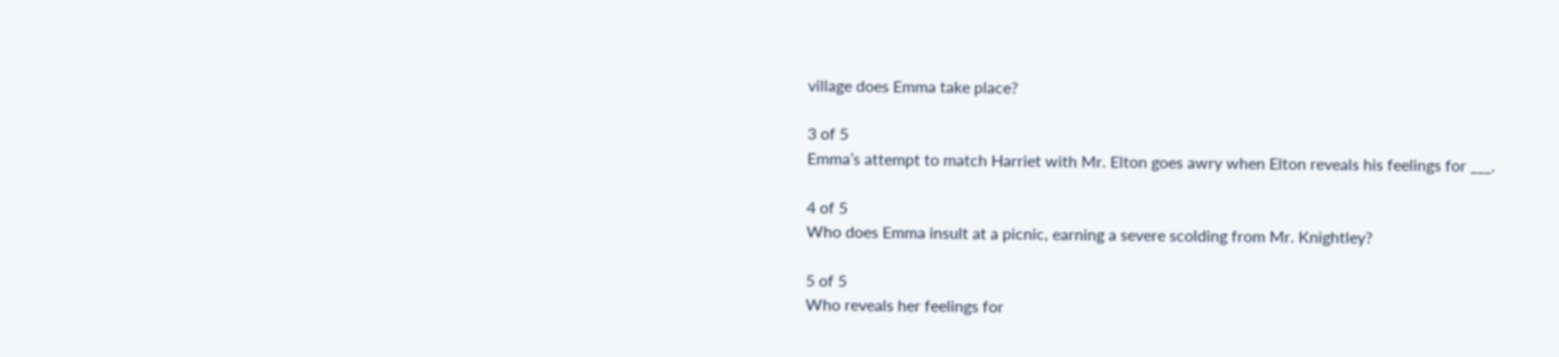village does Emma take place?

3 of 5
Emma’s attempt to match Harriet with Mr. Elton goes awry when Elton reveals his feelings for ___.

4 of 5
Who does Emma insult at a picnic, earning a severe scolding from Mr. Knightley?

5 of 5
Who reveals her feelings for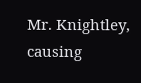Mr. Knightley, causing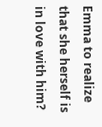Emma to realize that she herself is in love with him?